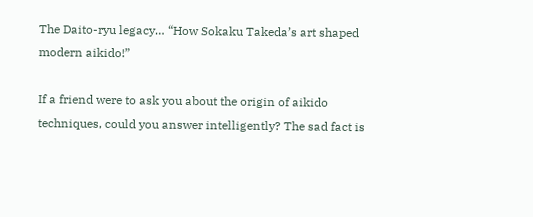The Daito-ryu legacy… “How Sokaku Takeda’s art shaped modern aikido!”

If a friend were to ask you about the origin of aikido techniques, could you answer intelligently? The sad fact is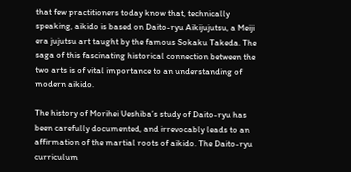that few practitioners today know that, technically speaking, aikido is based on Daito-ryu Aikijujutsu, a Meiji era jujutsu art taught by the famous Sokaku Takeda. The saga of this fascinating historical connection between the two arts is of vital importance to an understanding of modern aikido.

The history of Morihei Ueshiba’s study of Daito-ryu has been carefully documented, and irrevocably leads to an affirmation of the martial roots of aikido. The Daito-ryu curriculum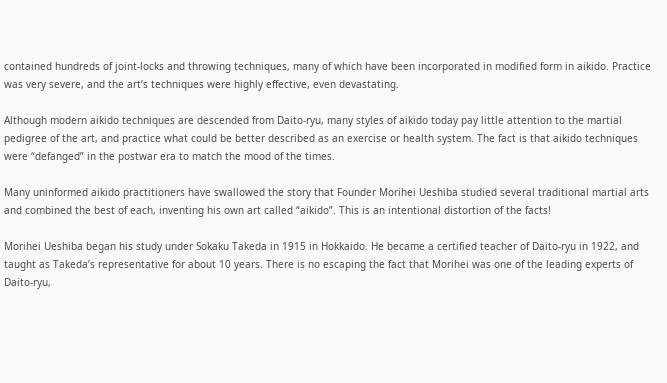contained hundreds of joint-locks and throwing techniques, many of which have been incorporated in modified form in aikido. Practice was very severe, and the art’s techniques were highly effective, even devastating.

Although modern aikido techniques are descended from Daito-ryu, many styles of aikido today pay little attention to the martial pedigree of the art, and practice what could be better described as an exercise or health system. The fact is that aikido techniques were “defanged” in the postwar era to match the mood of the times.

Many uninformed aikido practitioners have swallowed the story that Founder Morihei Ueshiba studied several traditional martial arts and combined the best of each, inventing his own art called “aikido”. This is an intentional distortion of the facts!

Morihei Ueshiba began his study under Sokaku Takeda in 1915 in Hokkaido. He became a certified teacher of Daito-ryu in 1922, and taught as Takeda’s representative for about 10 years. There is no escaping the fact that Morihei was one of the leading experts of Daito-ryu,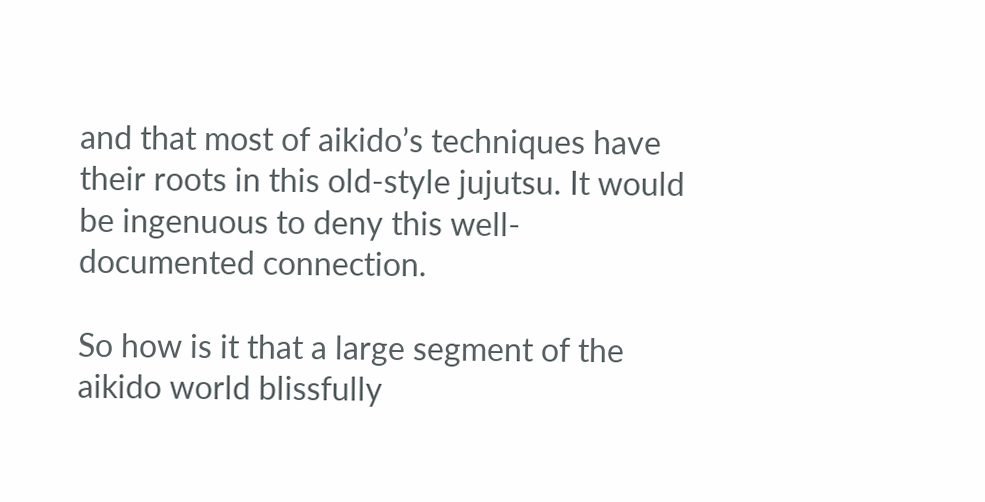and that most of aikido’s techniques have their roots in this old-style jujutsu. It would be ingenuous to deny this well-documented connection.

So how is it that a large segment of the aikido world blissfully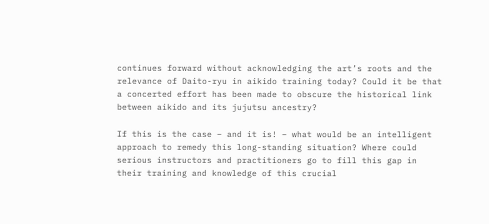continues forward without acknowledging the art’s roots and the relevance of Daito-ryu in aikido training today? Could it be that a concerted effort has been made to obscure the historical link between aikido and its jujutsu ancestry?

If this is the case – and it is! – what would be an intelligent approach to remedy this long-standing situation? Where could serious instructors and practitioners go to fill this gap in their training and knowledge of this crucial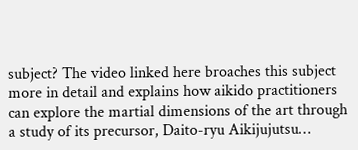subject? The video linked here broaches this subject more in detail and explains how aikido practitioners can explore the martial dimensions of the art through a study of its precursor, Daito-ryu Aikijujutsu…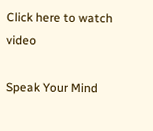Click here to watch video

Speak Your Mind